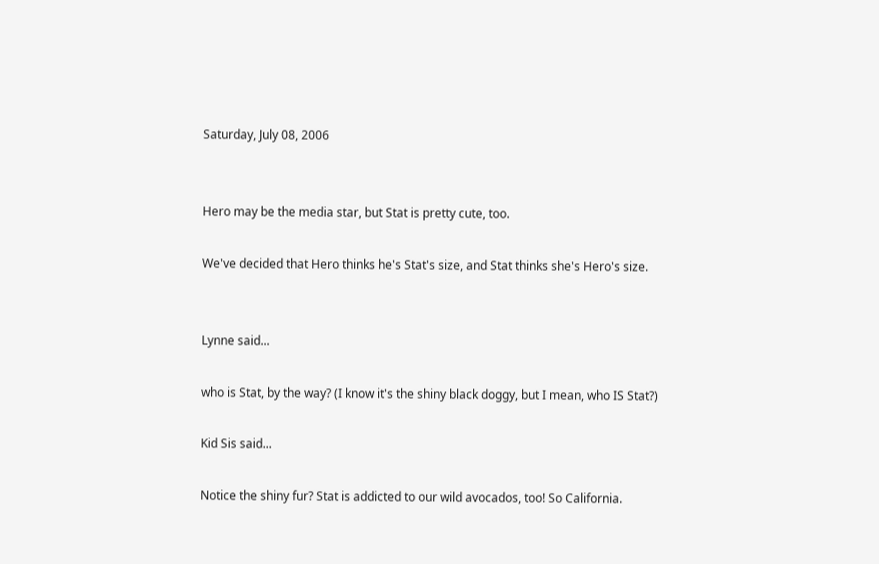Saturday, July 08, 2006


Hero may be the media star, but Stat is pretty cute, too.

We've decided that Hero thinks he's Stat's size, and Stat thinks she's Hero's size.


Lynne said...

who is Stat, by the way? (I know it's the shiny black doggy, but I mean, who IS Stat?)

Kid Sis said...

Notice the shiny fur? Stat is addicted to our wild avocados, too! So California.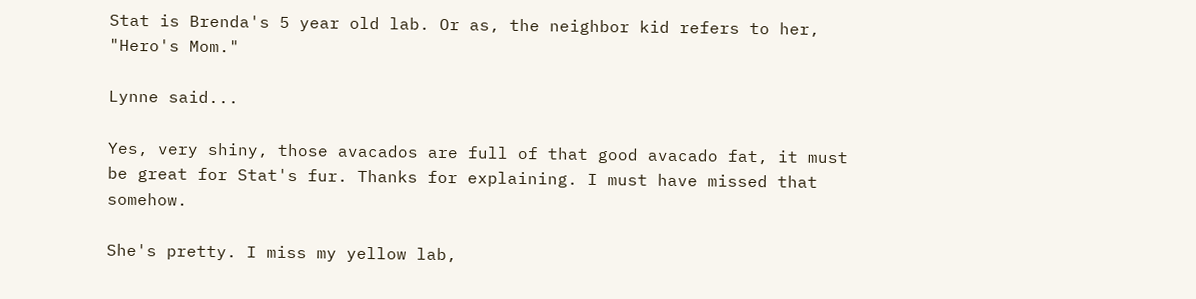Stat is Brenda's 5 year old lab. Or as, the neighbor kid refers to her, "Hero's Mom."

Lynne said...

Yes, very shiny, those avacados are full of that good avacado fat, it must be great for Stat's fur. Thanks for explaining. I must have missed that somehow.

She's pretty. I miss my yellow lab,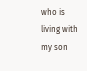who is living with my son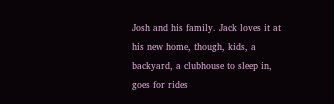Josh and his family. Jack loves it at his new home, though, kids, a backyard, a clubhouse to sleep in, goes for rides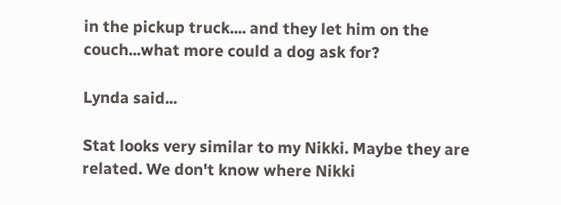in the pickup truck.... and they let him on the couch...what more could a dog ask for?

Lynda said...

Stat looks very similar to my Nikki. Maybe they are related. We don't know where Nikki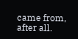came from, after all.